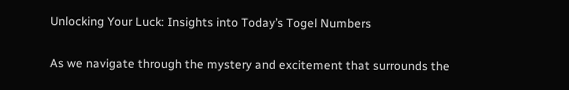Unlocking Your Luck: Insights into Today’s Togel Numbers

As we navigate through the mystery and excitement that surrounds the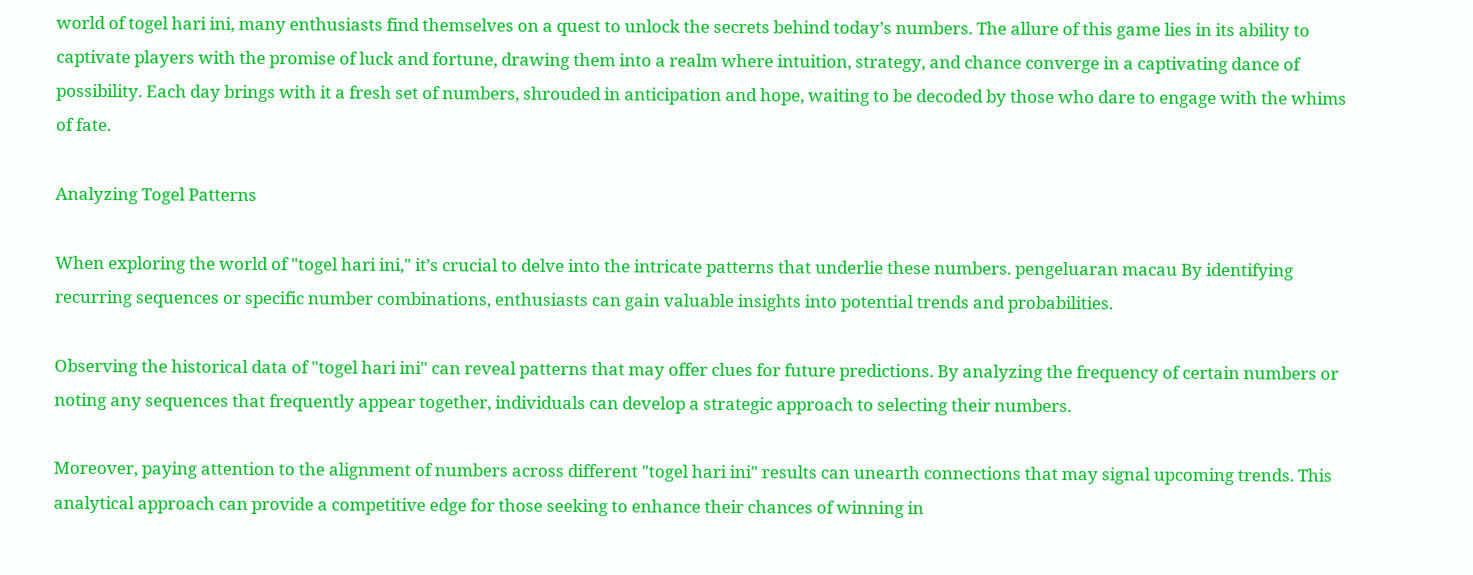world of togel hari ini, many enthusiasts find themselves on a quest to unlock the secrets behind today’s numbers. The allure of this game lies in its ability to captivate players with the promise of luck and fortune, drawing them into a realm where intuition, strategy, and chance converge in a captivating dance of possibility. Each day brings with it a fresh set of numbers, shrouded in anticipation and hope, waiting to be decoded by those who dare to engage with the whims of fate.

Analyzing Togel Patterns

When exploring the world of "togel hari ini," it’s crucial to delve into the intricate patterns that underlie these numbers. pengeluaran macau By identifying recurring sequences or specific number combinations, enthusiasts can gain valuable insights into potential trends and probabilities.

Observing the historical data of "togel hari ini" can reveal patterns that may offer clues for future predictions. By analyzing the frequency of certain numbers or noting any sequences that frequently appear together, individuals can develop a strategic approach to selecting their numbers.

Moreover, paying attention to the alignment of numbers across different "togel hari ini" results can unearth connections that may signal upcoming trends. This analytical approach can provide a competitive edge for those seeking to enhance their chances of winning in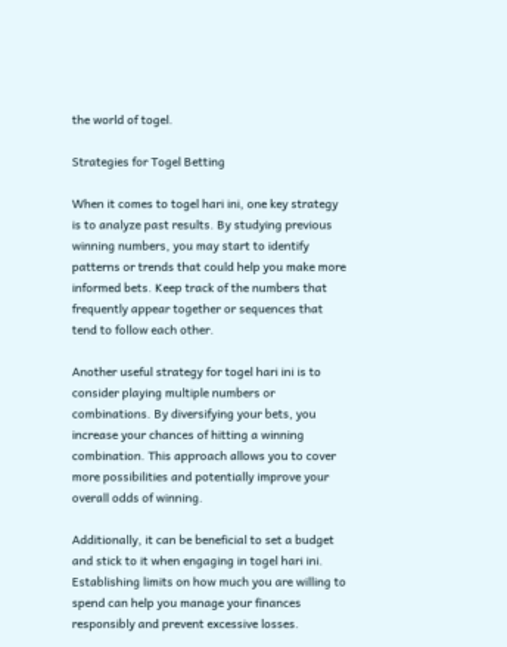the world of togel.

Strategies for Togel Betting

When it comes to togel hari ini, one key strategy is to analyze past results. By studying previous winning numbers, you may start to identify patterns or trends that could help you make more informed bets. Keep track of the numbers that frequently appear together or sequences that tend to follow each other.

Another useful strategy for togel hari ini is to consider playing multiple numbers or combinations. By diversifying your bets, you increase your chances of hitting a winning combination. This approach allows you to cover more possibilities and potentially improve your overall odds of winning.

Additionally, it can be beneficial to set a budget and stick to it when engaging in togel hari ini. Establishing limits on how much you are willing to spend can help you manage your finances responsibly and prevent excessive losses.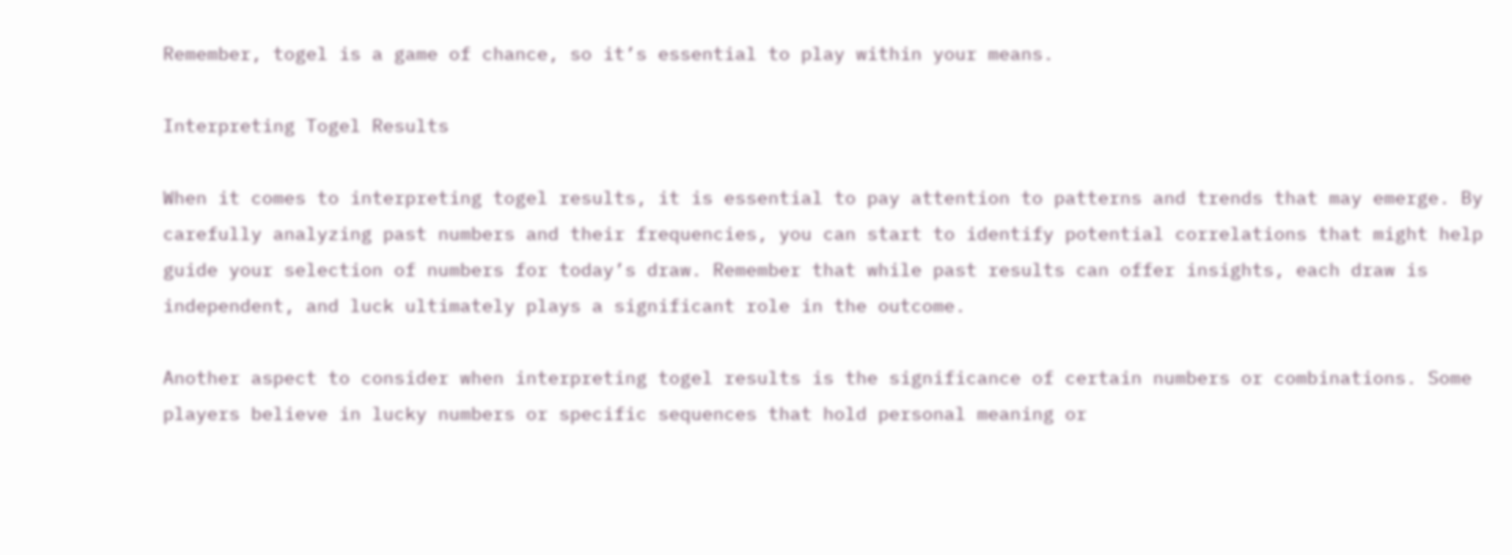Remember, togel is a game of chance, so it’s essential to play within your means.

Interpreting Togel Results

When it comes to interpreting togel results, it is essential to pay attention to patterns and trends that may emerge. By carefully analyzing past numbers and their frequencies, you can start to identify potential correlations that might help guide your selection of numbers for today’s draw. Remember that while past results can offer insights, each draw is independent, and luck ultimately plays a significant role in the outcome.

Another aspect to consider when interpreting togel results is the significance of certain numbers or combinations. Some players believe in lucky numbers or specific sequences that hold personal meaning or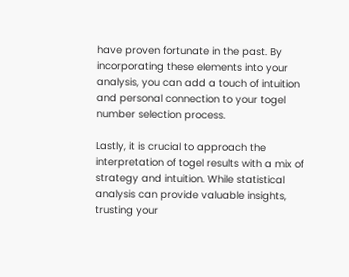have proven fortunate in the past. By incorporating these elements into your analysis, you can add a touch of intuition and personal connection to your togel number selection process.

Lastly, it is crucial to approach the interpretation of togel results with a mix of strategy and intuition. While statistical analysis can provide valuable insights, trusting your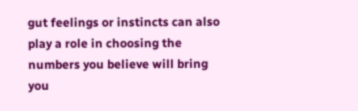gut feelings or instincts can also play a role in choosing the numbers you believe will bring you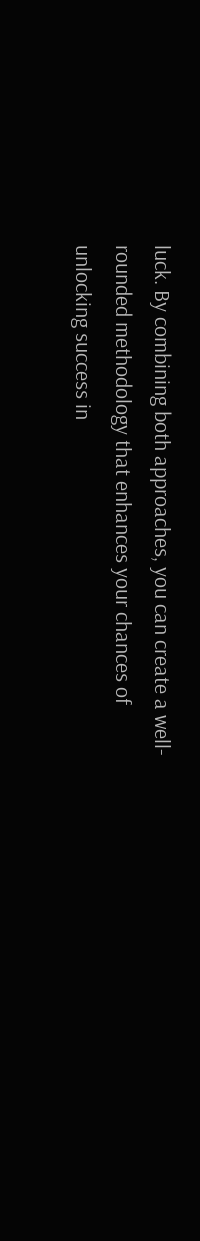luck. By combining both approaches, you can create a well-rounded methodology that enhances your chances of unlocking success in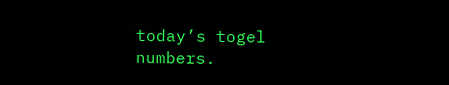today’s togel numbers.